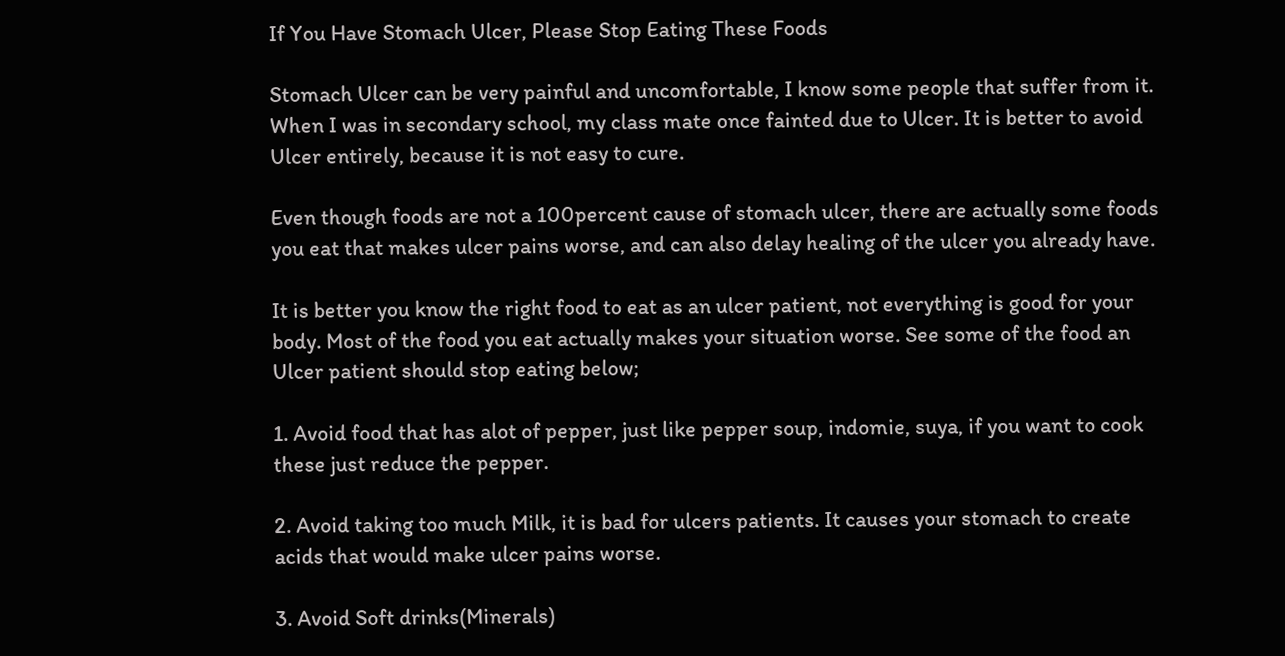If You Have Stomach Ulcer, Please Stop Eating These Foods

Stomach Ulcer can be very painful and uncomfortable, I know some people that suffer from it. When I was in secondary school, my class mate once fainted due to Ulcer. It is better to avoid Ulcer entirely, because it is not easy to cure.

Even though foods are not a 100percent cause of stomach ulcer, there are actually some foods you eat that makes ulcer pains worse, and can also delay healing of the ulcer you already have.

It is better you know the right food to eat as an ulcer patient, not everything is good for your body. Most of the food you eat actually makes your situation worse. See some of the food an Ulcer patient should stop eating below;

1. Avoid food that has alot of pepper, just like pepper soup, indomie, suya, if you want to cook these just reduce the pepper.

2. Avoid taking too much Milk, it is bad for ulcers patients. It causes your stomach to create acids that would make ulcer pains worse.

3. Avoid Soft drinks(Minerals)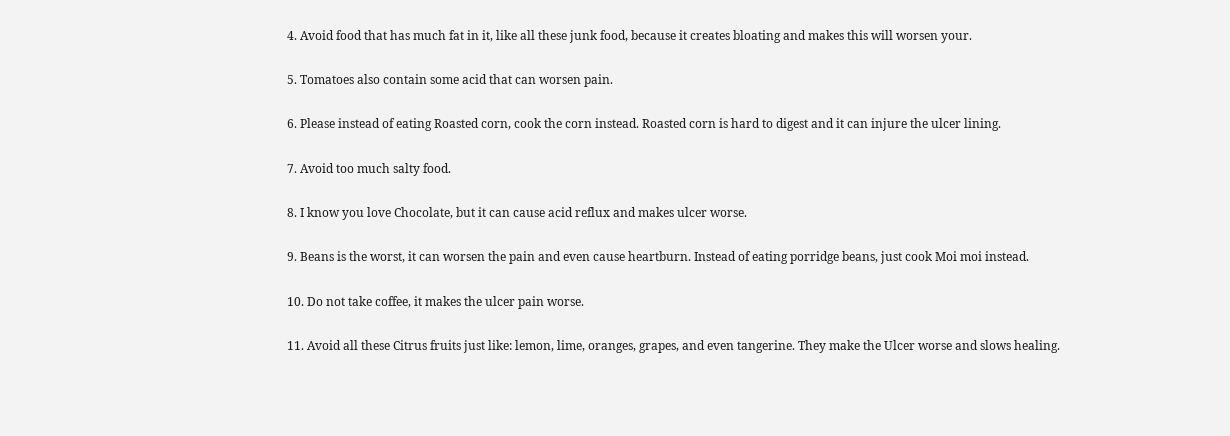4. Avoid food that has much fat in it, like all these junk food, because it creates bloating and makes this will worsen your.

5. Tomatoes also contain some acid that can worsen pain.

6. Please instead of eating Roasted corn, cook the corn instead. Roasted corn is hard to digest and it can injure the ulcer lining.

7. Avoid too much salty food.

8. I know you love Chocolate, but it can cause acid reflux and makes ulcer worse.

9. Beans is the worst, it can worsen the pain and even cause heartburn. Instead of eating porridge beans, just cook Moi moi instead.

10. Do not take coffee, it makes the ulcer pain worse.

11. Avoid all these Citrus fruits just like: lemon, lime, oranges, grapes, and even tangerine. They make the Ulcer worse and slows healing.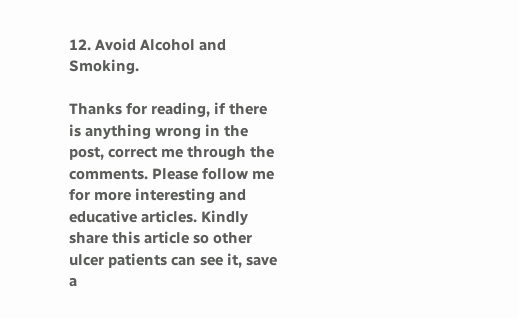12. Avoid Alcohol and Smoking.

Thanks for reading, if there is anything wrong in the post, correct me through the comments. Please follow me for more interesting and educative articles. Kindly share this article so other ulcer patients can see it, save a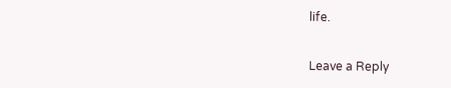life.

Leave a Reply